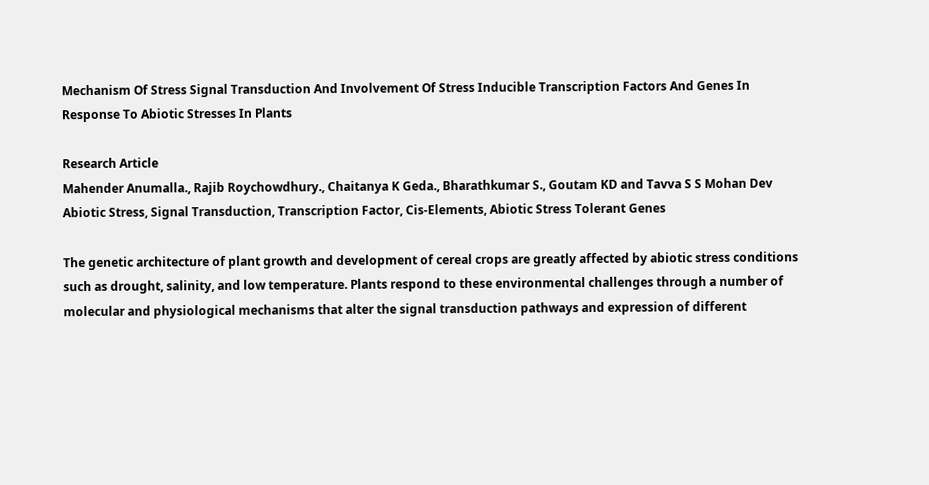Mechanism Of Stress Signal Transduction And Involvement Of Stress Inducible Transcription Factors And Genes In Response To Abiotic Stresses In Plants

Research Article
Mahender Anumalla., Rajib Roychowdhury., Chaitanya K Geda., Bharathkumar S., Goutam KD and Tavva S S Mohan Dev
Abiotic Stress, Signal Transduction, Transcription Factor, Cis-Elements, Abiotic Stress Tolerant Genes

The genetic architecture of plant growth and development of cereal crops are greatly affected by abiotic stress conditions such as drought, salinity, and low temperature. Plants respond to these environmental challenges through a number of molecular and physiological mechanisms that alter the signal transduction pathways and expression of different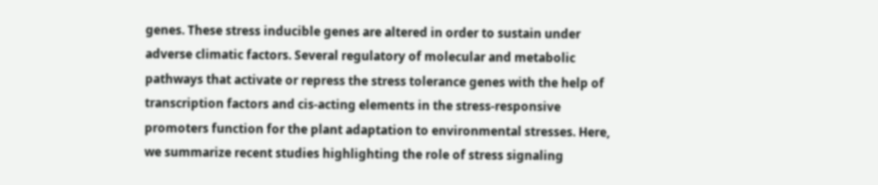genes. These stress inducible genes are altered in order to sustain under adverse climatic factors. Several regulatory of molecular and metabolic pathways that activate or repress the stress tolerance genes with the help of transcription factors and cis-acting elements in the stress-responsive promoters function for the plant adaptation to environmental stresses. Here, we summarize recent studies highlighting the role of stress signaling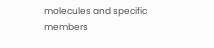molecules and specific members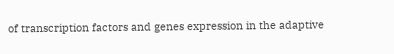of transcription factors and genes expression in the adaptive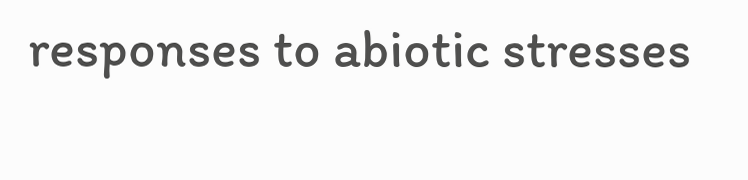responses to abiotic stresses